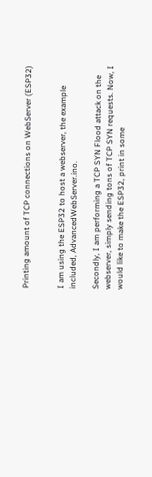Printing amount of TCP connections on WebServer (ESP32)


I am using the ESP32 to host a webserver, the example included, AdvancedWebServer.ino.

Secondly, I am performing a TCP SYN Flood attack on the webserver, simply sending tons of TCP SYN requests. Now, I would like to make the ESP32, print in some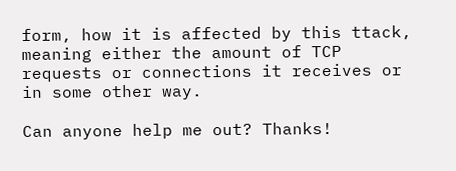form, how it is affected by this ttack, meaning either the amount of TCP requests or connections it receives or in some other way.

Can anyone help me out? Thanks!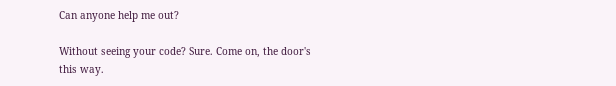Can anyone help me out?

Without seeing your code? Sure. Come on, the door's this way.